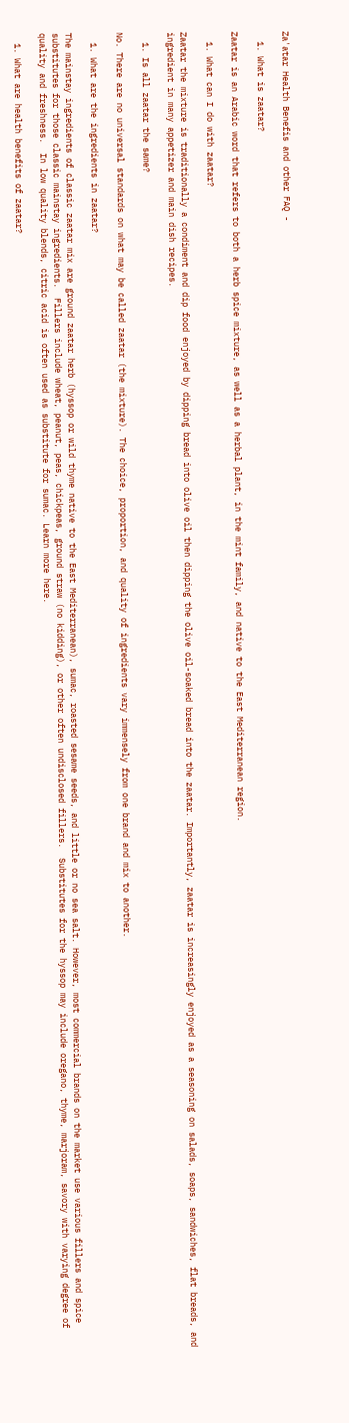Za'atar Health Benefis and other FAQ -

  1. What is zaatar?

Zaatar is an Arabic word that refers to both a herb spice mixture, as well as a herbal plant, in the mint family, and native to the East Mediterranean region.

  1. What can I do with zaatar?

Zaatar the mixture is traditionally a condiment and dip food enjoyed by dipping bread into olive oil then dipping the olive oil-soaked bread into the zaatar. Importantly, zaatar is increasingly enjoyed as a seasoning on salads, soaps, sandwiches, flat breads, and ingredient in many appetizer and main dish recipes.

  1. Is all zaatar the same?

No. There are no universal standards on what may be called zaatar (the mixture). The choice, proportion, and quality of ingredients vary immensely from one brand and mix to another.

  1. What are the ingredients in zaatar?

The mainstay ingredients of classic zaatar mix are ground zaatar herb (hyssop or wild thyme native to the East Mediterranean), sumac, roasted sesame seeds, and little or no sea salt. However, most commercial brands on the market use various fillers and spice substitutes for those classic mainstay ingredients.  Fillers include wheat, peanut, peas, chickpeas, ground straw (no kidding), or other often undisclosed fillers.  Substitutes for the hyssop may include oregano, thyme, marjoram, savory with varying degree of quality and freshness.  In low quality blends, citric acid is often used as substitute for sumac. Learn more here.

  1. What are health benefits of zaatar?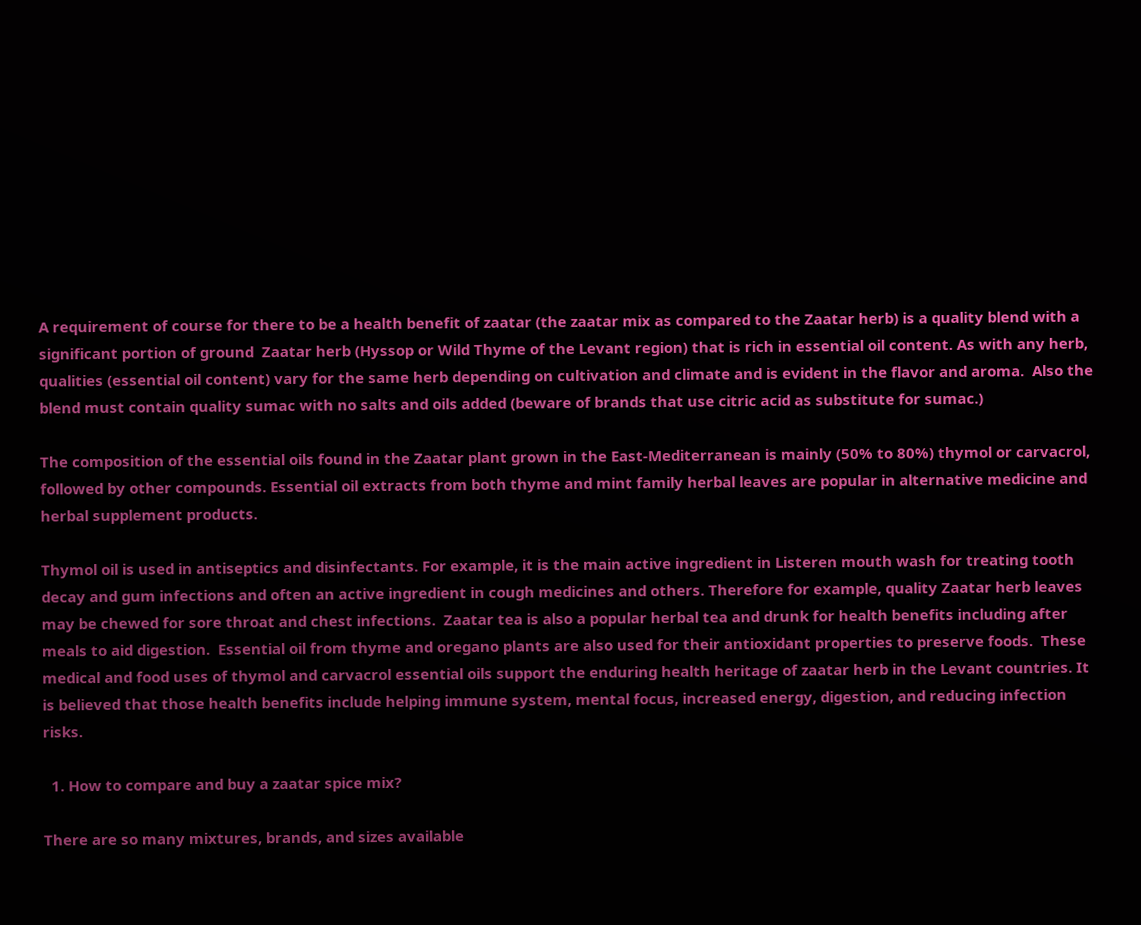A requirement of course for there to be a health benefit of zaatar (the zaatar mix as compared to the Zaatar herb) is a quality blend with a significant portion of ground  Zaatar herb (Hyssop or Wild Thyme of the Levant region) that is rich in essential oil content. As with any herb, qualities (essential oil content) vary for the same herb depending on cultivation and climate and is evident in the flavor and aroma.  Also the blend must contain quality sumac with no salts and oils added (beware of brands that use citric acid as substitute for sumac.)

The composition of the essential oils found in the Zaatar plant grown in the East-Mediterranean is mainly (50% to 80%) thymol or carvacrol, followed by other compounds. Essential oil extracts from both thyme and mint family herbal leaves are popular in alternative medicine and herbal supplement products.

Thymol oil is used in antiseptics and disinfectants. For example, it is the main active ingredient in Listeren mouth wash for treating tooth decay and gum infections and often an active ingredient in cough medicines and others. Therefore for example, quality Zaatar herb leaves may be chewed for sore throat and chest infections.  Zaatar tea is also a popular herbal tea and drunk for health benefits including after meals to aid digestion.  Essential oil from thyme and oregano plants are also used for their antioxidant properties to preserve foods.  These medical and food uses of thymol and carvacrol essential oils support the enduring health heritage of zaatar herb in the Levant countries. It is believed that those health benefits include helping immune system, mental focus, increased energy, digestion, and reducing infection risks.

  1. How to compare and buy a zaatar spice mix?

There are so many mixtures, brands, and sizes available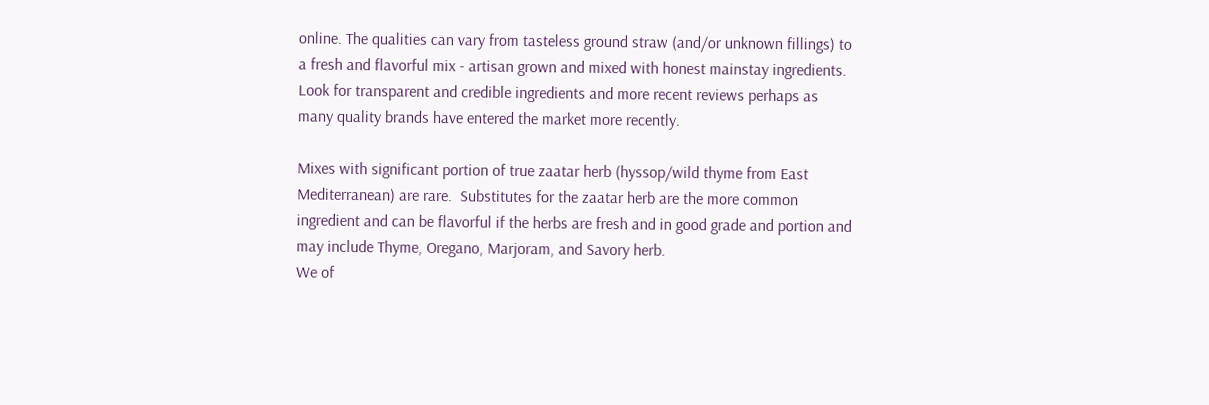online. The qualities can vary from tasteless ground straw (and/or unknown fillings) to a fresh and flavorful mix - artisan grown and mixed with honest mainstay ingredients.  Look for transparent and credible ingredients and more recent reviews perhaps as many quality brands have entered the market more recently.

Mixes with significant portion of true zaatar herb (hyssop/wild thyme from East Mediterranean) are rare.  Substitutes for the zaatar herb are the more common ingredient and can be flavorful if the herbs are fresh and in good grade and portion and may include Thyme, Oregano, Marjoram, and Savory herb.
We of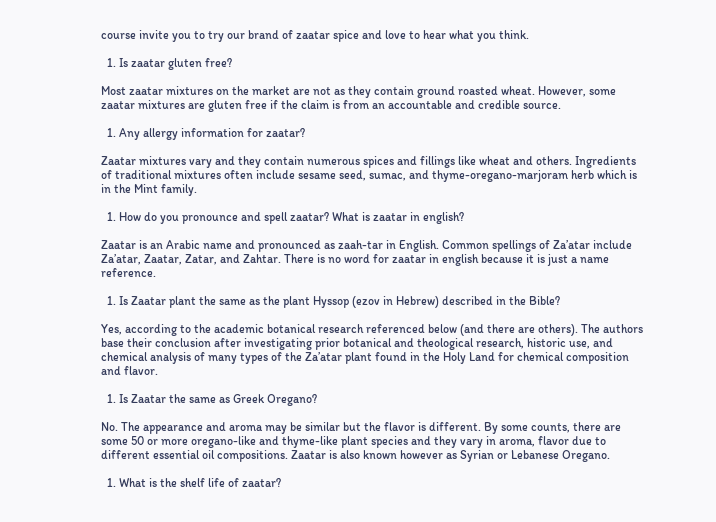course invite you to try our brand of zaatar spice and love to hear what you think.

  1. Is zaatar gluten free?

Most zaatar mixtures on the market are not as they contain ground roasted wheat. However, some zaatar mixtures are gluten free if the claim is from an accountable and credible source.

  1. Any allergy information for zaatar?

Zaatar mixtures vary and they contain numerous spices and fillings like wheat and others. Ingredients of traditional mixtures often include sesame seed, sumac, and thyme-oregano-marjoram herb which is in the Mint family.

  1. How do you pronounce and spell zaatar? What is zaatar in english?

Zaatar is an Arabic name and pronounced as zaah-tar in English. Common spellings of Za’atar include Za’atar, Zaatar, Zatar, and Zahtar. There is no word for zaatar in english because it is just a name reference.

  1. Is Zaatar plant the same as the plant Hyssop (ezov in Hebrew) described in the Bible?

Yes, according to the academic botanical research referenced below (and there are others). The authors base their conclusion after investigating prior botanical and theological research, historic use, and chemical analysis of many types of the Za’atar plant found in the Holy Land for chemical composition and flavor.

  1. Is Zaatar the same as Greek Oregano?

No. The appearance and aroma may be similar but the flavor is different. By some counts, there are some 50 or more oregano-like and thyme-like plant species and they vary in aroma, flavor due to different essential oil compositions. Zaatar is also known however as Syrian or Lebanese Oregano.

  1. What is the shelf life of zaatar?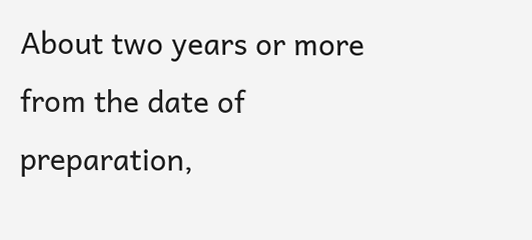About two years or more from the date of preparation,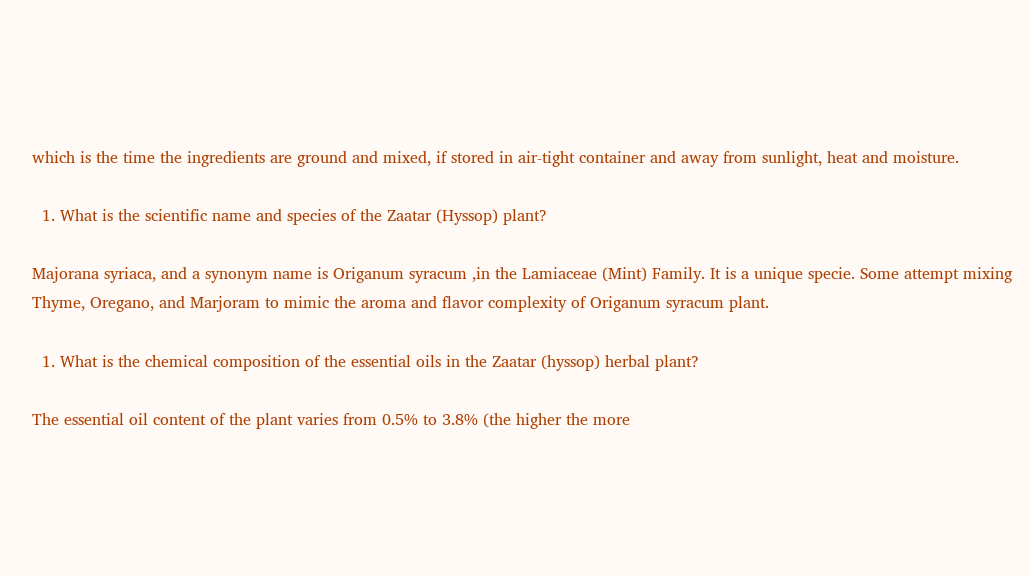which is the time the ingredients are ground and mixed, if stored in air-tight container and away from sunlight, heat and moisture.

  1. What is the scientific name and species of the Zaatar (Hyssop) plant?

Majorana syriaca, and a synonym name is Origanum syracum ,in the Lamiaceae (Mint) Family. It is a unique specie. Some attempt mixing Thyme, Oregano, and Marjoram to mimic the aroma and flavor complexity of Origanum syracum plant.

  1. What is the chemical composition of the essential oils in the Zaatar (hyssop) herbal plant?

The essential oil content of the plant varies from 0.5% to 3.8% (the higher the more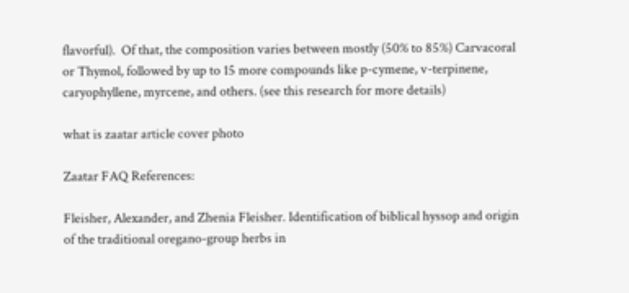flavorful).  Of that, the composition varies between mostly (50% to 85%) Carvacoral or Thymol, followed by up to 15 more compounds like p-cymene, v-terpinene, caryophyllene, myrcene, and others. (see this research for more details)

what is zaatar article cover photo

Zaatar FAQ References:

Fleisher, Alexander, and Zhenia Fleisher. Identification of biblical hyssop and origin of the traditional oregano-group herbs in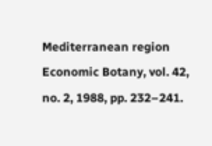Mediterranean region Economic Botany, vol. 42, no. 2, 1988, pp. 232–241.